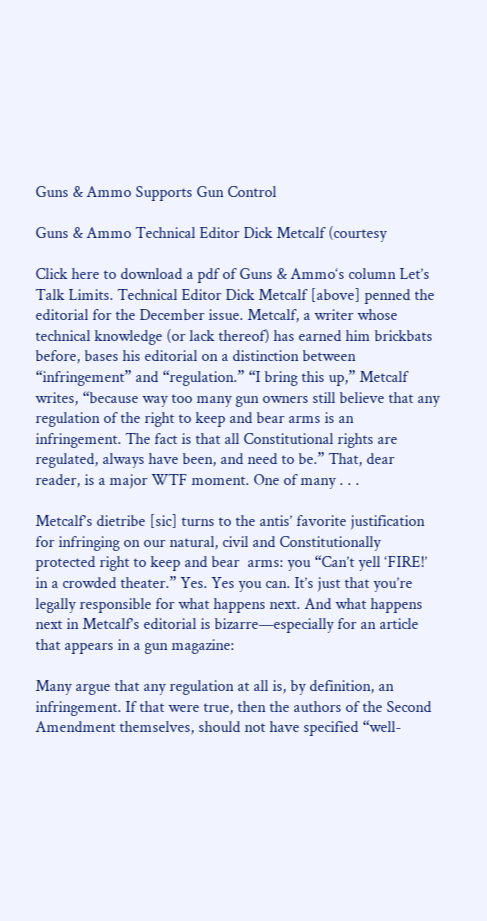Guns & Ammo Supports Gun Control

Guns & Ammo Technical Editor Dick Metcalf (courtesy

Click here to download a pdf of Guns & Ammo‘s column Let’s Talk Limits. Technical Editor Dick Metcalf [above] penned the editorial for the December issue. Metcalf, a writer whose technical knowledge (or lack thereof) has earned him brickbats before, bases his editorial on a distinction between “infringement” and “regulation.” “I bring this up,” Metcalf writes, “because way too many gun owners still believe that any regulation of the right to keep and bear arms is an infringement. The fact is that all Constitutional rights are regulated, always have been, and need to be.” That, dear reader, is a major WTF moment. One of many . . .

Metcalf’s dietribe [sic] turns to the antis’ favorite justification for infringing on our natural, civil and Constitutionally protected right to keep and bear  arms: you “Can’t yell ‘FIRE!’ in a crowded theater.” Yes. Yes you can. It’s just that you’re legally responsible for what happens next. And what happens next in Metcalf’s editorial is bizarre—especially for an article that appears in a gun magazine:

Many argue that any regulation at all is, by definition, an infringement. If that were true, then the authors of the Second Amendment themselves, should not have specified “well-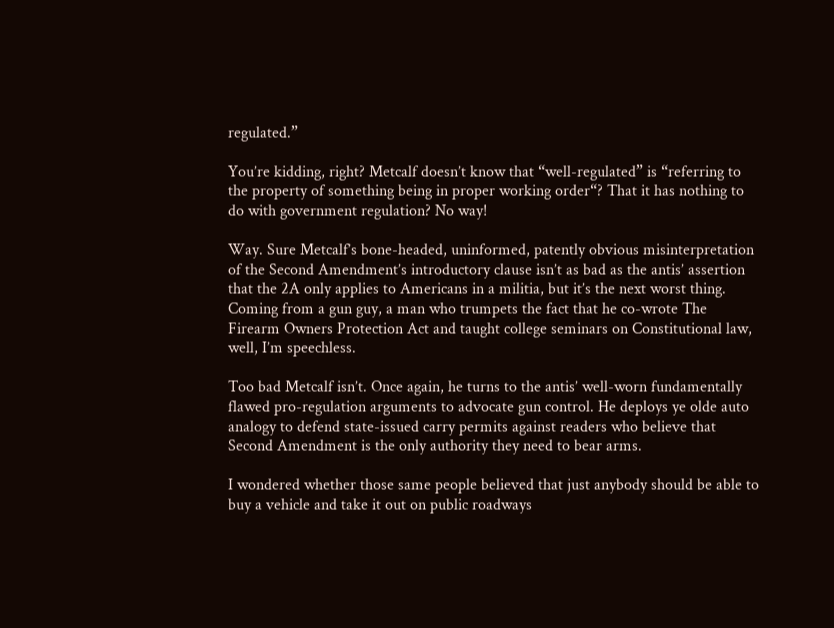regulated.”

You’re kidding, right? Metcalf doesn’t know that “well-regulated” is “referring to the property of something being in proper working order“? That it has nothing to do with government regulation? No way!

Way. Sure Metcalf’s bone-headed, uninformed, patently obvious misinterpretation of the Second Amendment’s introductory clause isn’t as bad as the antis’ assertion that the 2A only applies to Americans in a militia, but it’s the next worst thing. Coming from a gun guy, a man who trumpets the fact that he co-wrote The Firearm Owners Protection Act and taught college seminars on Constitutional law, well, I’m speechless.

Too bad Metcalf isn’t. Once again, he turns to the antis’ well-worn fundamentally flawed pro-regulation arguments to advocate gun control. He deploys ye olde auto analogy to defend state-issued carry permits against readers who believe that Second Amendment is the only authority they need to bear arms.

I wondered whether those same people believed that just anybody should be able to buy a vehicle and take it out on public roadways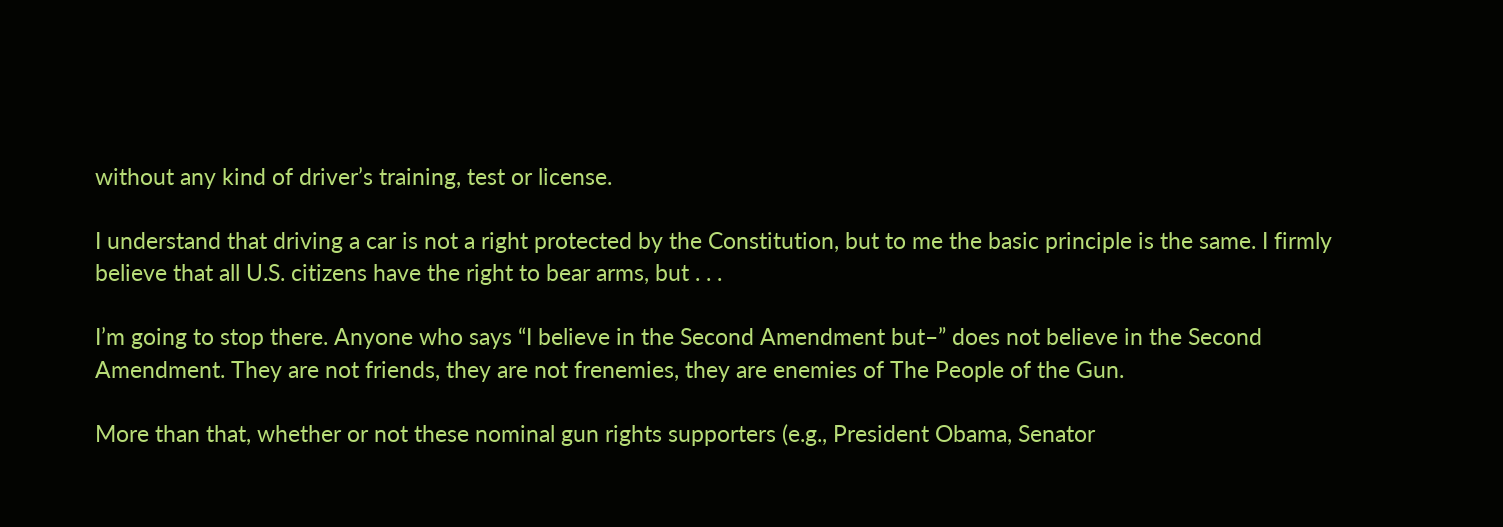without any kind of driver’s training, test or license.

I understand that driving a car is not a right protected by the Constitution, but to me the basic principle is the same. I firmly believe that all U.S. citizens have the right to bear arms, but . . .

I’m going to stop there. Anyone who says “I believe in the Second Amendment but–” does not believe in the Second Amendment. They are not friends, they are not frenemies, they are enemies of The People of the Gun.

More than that, whether or not these nominal gun rights supporters (e.g., President Obama, Senator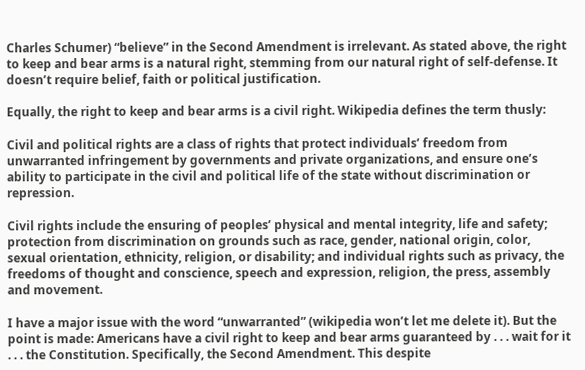Charles Schumer) “believe” in the Second Amendment is irrelevant. As stated above, the right to keep and bear arms is a natural right, stemming from our natural right of self-defense. It doesn’t require belief, faith or political justification.

Equally, the right to keep and bear arms is a civil right. Wikipedia defines the term thusly:

Civil and political rights are a class of rights that protect individuals’ freedom from unwarranted infringement by governments and private organizations, and ensure one’s ability to participate in the civil and political life of the state without discrimination or repression.

Civil rights include the ensuring of peoples’ physical and mental integrity, life and safety; protection from discrimination on grounds such as race, gender, national origin, color, sexual orientation, ethnicity, religion, or disability; and individual rights such as privacy, the freedoms of thought and conscience, speech and expression, religion, the press, assembly and movement.

I have a major issue with the word “unwarranted” (wikipedia won’t let me delete it). But the point is made: Americans have a civil right to keep and bear arms guaranteed by . . . wait for it . . . the Constitution. Specifically, the Second Amendment. This despite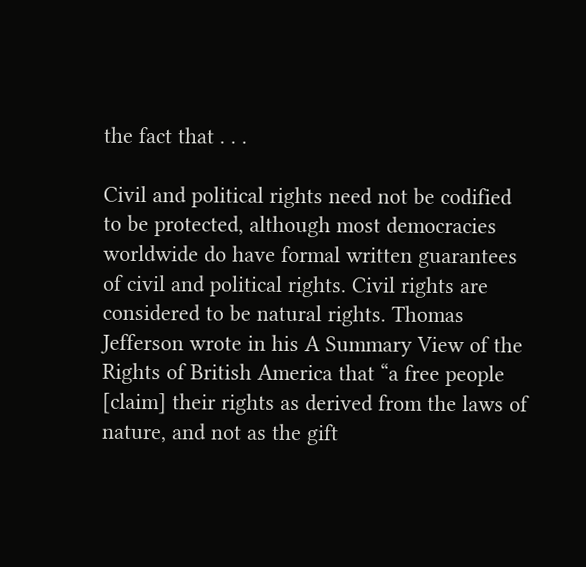the fact that . . .

Civil and political rights need not be codified to be protected, although most democracies worldwide do have formal written guarantees of civil and political rights. Civil rights are considered to be natural rights. Thomas Jefferson wrote in his A Summary View of the Rights of British America that “a free people [claim] their rights as derived from the laws of nature, and not as the gift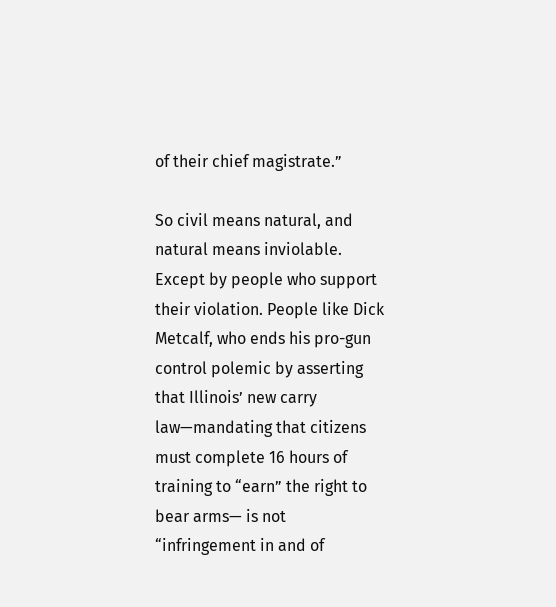of their chief magistrate.”

So civil means natural, and natural means inviolable. Except by people who support their violation. People like Dick Metcalf, who ends his pro-gun control polemic by asserting that Illinois’ new carry law—mandating that citizens must complete 16 hours of training to “earn” the right to bear arms— is not “infringement in and of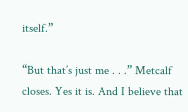itself.”

“But that’s just me . . .” Metcalf closes. Yes it is. And I believe that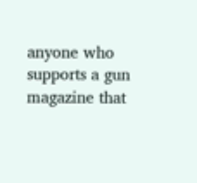anyone who supports a gun magazine that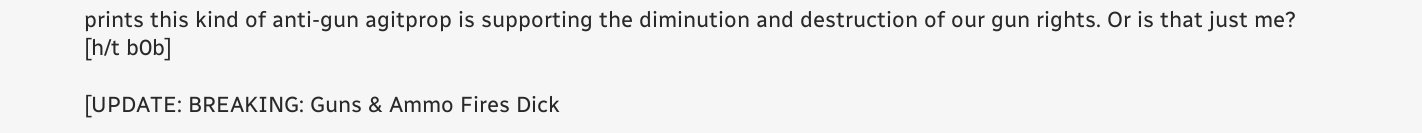prints this kind of anti-gun agitprop is supporting the diminution and destruction of our gun rights. Or is that just me? [h/t b0b]

[UPDATE: BREAKING: Guns & Ammo Fires Dick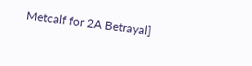Metcalf for 2A Betrayal]